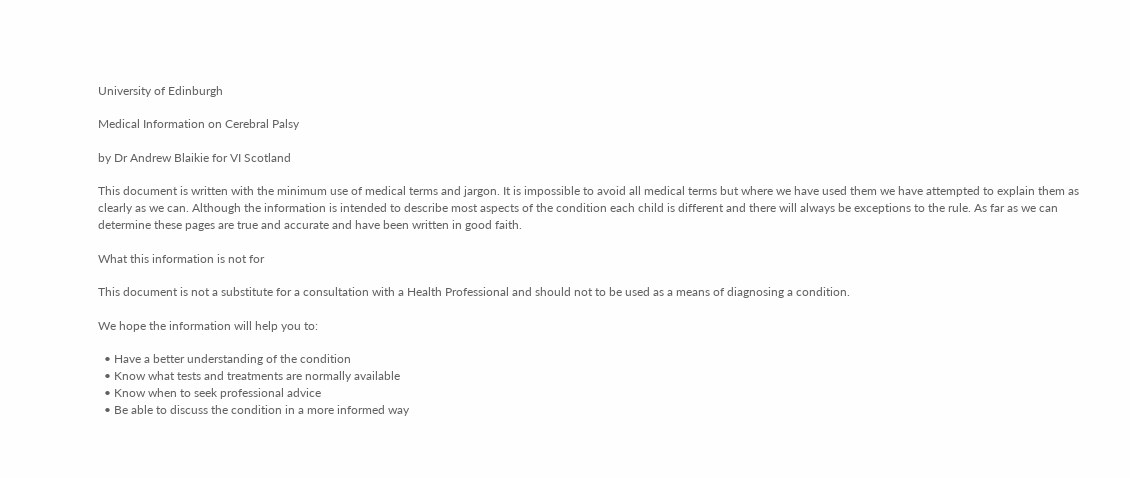University of Edinburgh

Medical Information on Cerebral Palsy

by Dr Andrew Blaikie for VI Scotland

This document is written with the minimum use of medical terms and jargon. It is impossible to avoid all medical terms but where we have used them we have attempted to explain them as clearly as we can. Although the information is intended to describe most aspects of the condition each child is different and there will always be exceptions to the rule. As far as we can determine these pages are true and accurate and have been written in good faith.

What this information is not for

This document is not a substitute for a consultation with a Health Professional and should not to be used as a means of diagnosing a condition.

We hope the information will help you to:

  • Have a better understanding of the condition
  • Know what tests and treatments are normally available
  • Know when to seek professional advice
  • Be able to discuss the condition in a more informed way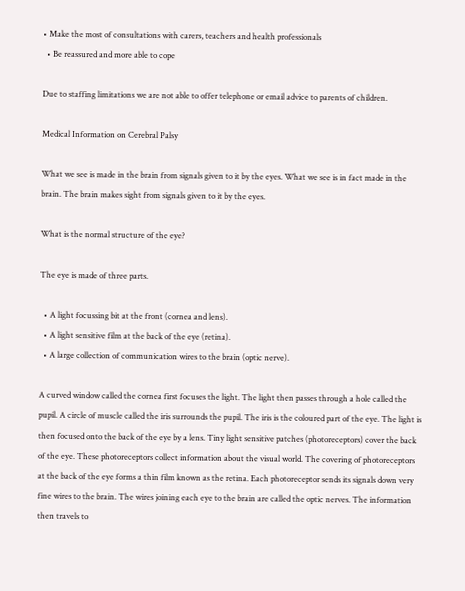• Make the most of consultations with carers, teachers and health professionals
  • Be reassured and more able to cope

Due to staffing limitations we are not able to offer telephone or email advice to parents of children.

Medical Information on Cerebral Palsy

What we see is made in the brain from signals given to it by the eyes. What we see is in fact made in the brain. The brain makes sight from signals given to it by the eyes.

What is the normal structure of the eye?

The eye is made of three parts.

  • A light focussing bit at the front (cornea and lens).
  • A light sensitive film at the back of the eye (retina).
  • A large collection of communication wires to the brain (optic nerve).

A curved window called the cornea first focuses the light. The light then passes through a hole called the pupil. A circle of muscle called the iris surrounds the pupil. The iris is the coloured part of the eye. The light is then focused onto the back of the eye by a lens. Tiny light sensitive patches (photoreceptors) cover the back of the eye. These photoreceptors collect information about the visual world. The covering of photoreceptors at the back of the eye forms a thin film known as the retina. Each photoreceptor sends its signals down very fine wires to the brain. The wires joining each eye to the brain are called the optic nerves. The information then travels to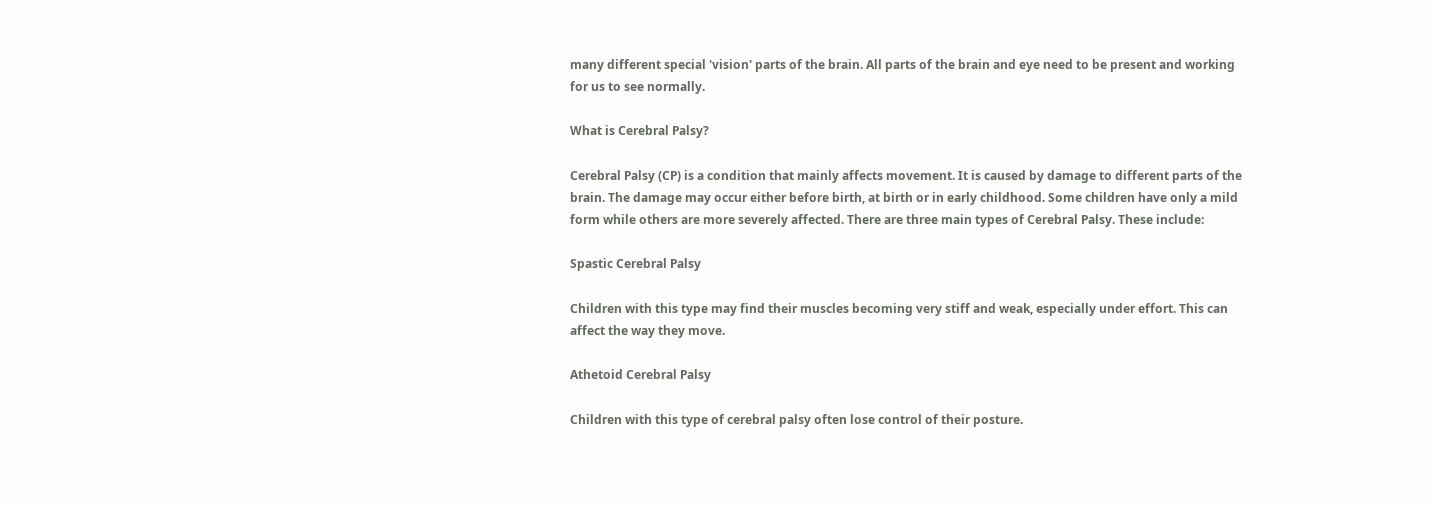many different special 'vision' parts of the brain. All parts of the brain and eye need to be present and working for us to see normally.

What is Cerebral Palsy?

Cerebral Palsy (CP) is a condition that mainly affects movement. It is caused by damage to different parts of the brain. The damage may occur either before birth, at birth or in early childhood. Some children have only a mild form while others are more severely affected. There are three main types of Cerebral Palsy. These include:

Spastic Cerebral Palsy

Children with this type may find their muscles becoming very stiff and weak, especially under effort. This can affect the way they move.

Athetoid Cerebral Palsy

Children with this type of cerebral palsy often lose control of their posture.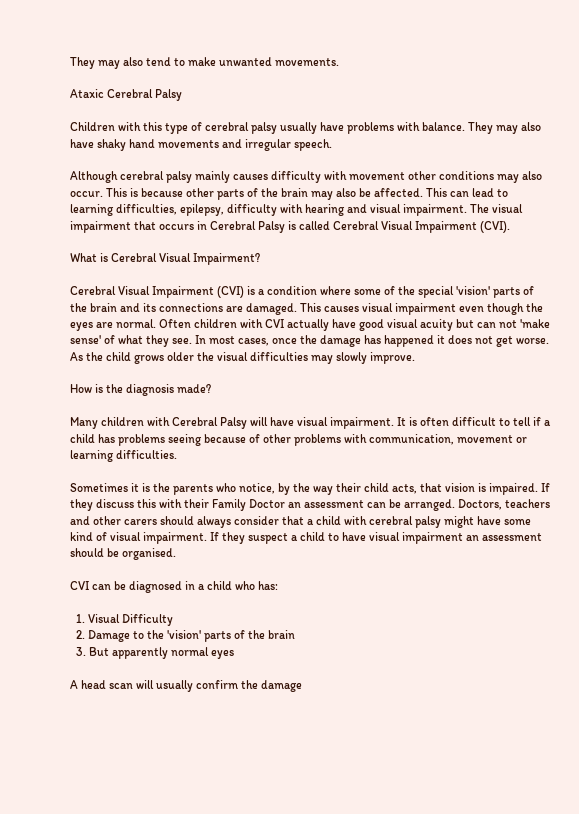They may also tend to make unwanted movements.

Ataxic Cerebral Palsy

Children with this type of cerebral palsy usually have problems with balance. They may also have shaky hand movements and irregular speech.

Although cerebral palsy mainly causes difficulty with movement other conditions may also occur. This is because other parts of the brain may also be affected. This can lead to learning difficulties, epilepsy, difficulty with hearing and visual impairment. The visual impairment that occurs in Cerebral Palsy is called Cerebral Visual Impairment (CVI).

What is Cerebral Visual Impairment?

Cerebral Visual Impairment (CVI) is a condition where some of the special 'vision' parts of the brain and its connections are damaged. This causes visual impairment even though the eyes are normal. Often children with CVI actually have good visual acuity but can not 'make sense' of what they see. In most cases, once the damage has happened it does not get worse. As the child grows older the visual difficulties may slowly improve.

How is the diagnosis made?

Many children with Cerebral Palsy will have visual impairment. It is often difficult to tell if a child has problems seeing because of other problems with communication, movement or learning difficulties.

Sometimes it is the parents who notice, by the way their child acts, that vision is impaired. If they discuss this with their Family Doctor an assessment can be arranged. Doctors, teachers and other carers should always consider that a child with cerebral palsy might have some kind of visual impairment. If they suspect a child to have visual impairment an assessment should be organised.

CVI can be diagnosed in a child who has:

  1. Visual Difficulty
  2. Damage to the 'vision' parts of the brain
  3. But apparently normal eyes

A head scan will usually confirm the damage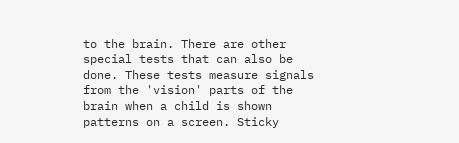to the brain. There are other special tests that can also be done. These tests measure signals from the 'vision' parts of the brain when a child is shown patterns on a screen. Sticky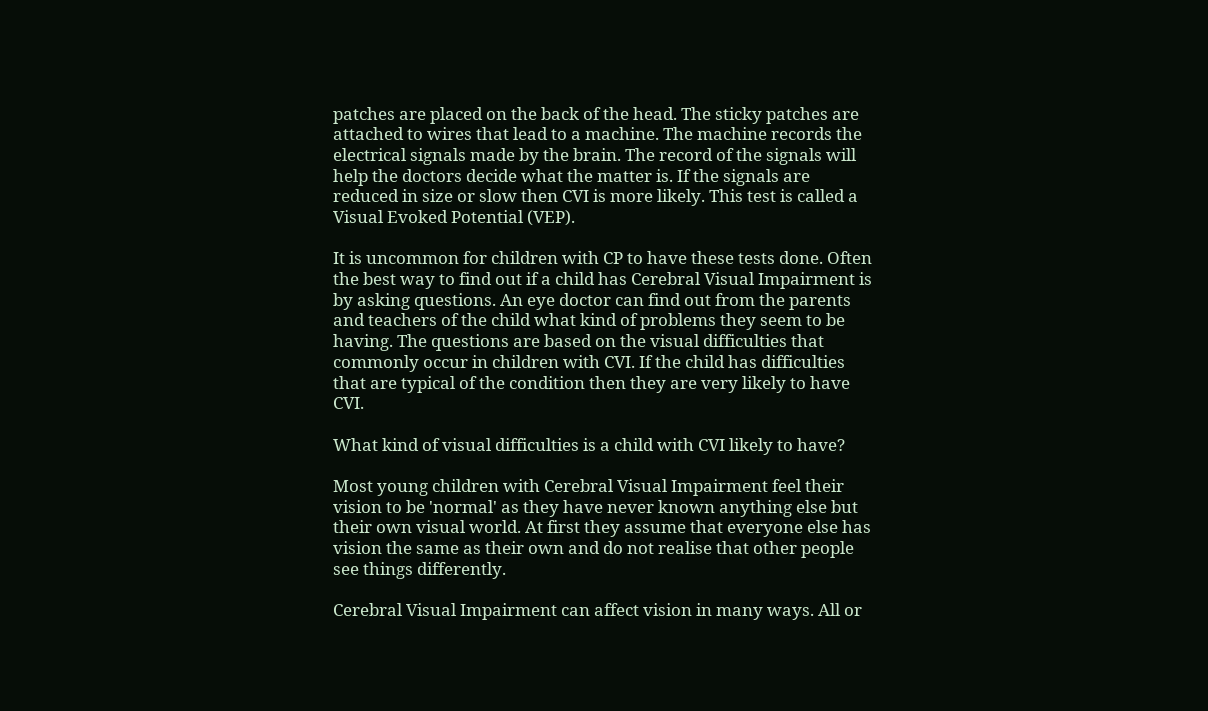patches are placed on the back of the head. The sticky patches are attached to wires that lead to a machine. The machine records the electrical signals made by the brain. The record of the signals will help the doctors decide what the matter is. If the signals are reduced in size or slow then CVI is more likely. This test is called a Visual Evoked Potential (VEP).

It is uncommon for children with CP to have these tests done. Often the best way to find out if a child has Cerebral Visual Impairment is by asking questions. An eye doctor can find out from the parents and teachers of the child what kind of problems they seem to be having. The questions are based on the visual difficulties that commonly occur in children with CVI. If the child has difficulties that are typical of the condition then they are very likely to have CVI.

What kind of visual difficulties is a child with CVI likely to have?

Most young children with Cerebral Visual Impairment feel their vision to be 'normal' as they have never known anything else but their own visual world. At first they assume that everyone else has vision the same as their own and do not realise that other people see things differently.

Cerebral Visual Impairment can affect vision in many ways. All or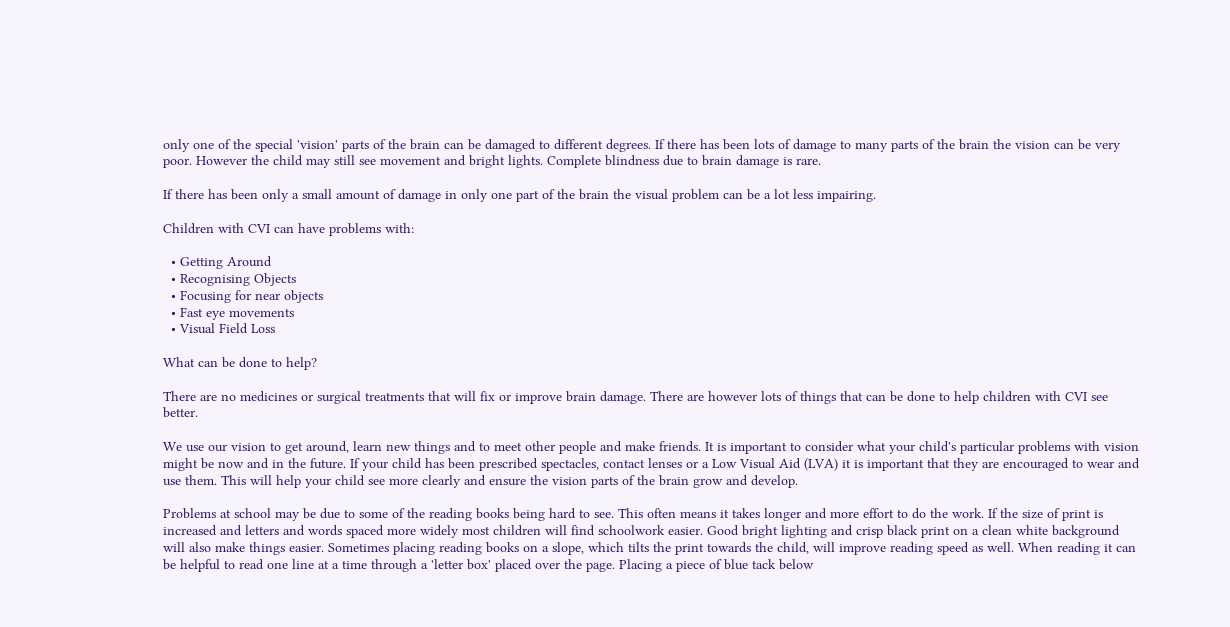only one of the special 'vision' parts of the brain can be damaged to different degrees. If there has been lots of damage to many parts of the brain the vision can be very poor. However the child may still see movement and bright lights. Complete blindness due to brain damage is rare.

If there has been only a small amount of damage in only one part of the brain the visual problem can be a lot less impairing.

Children with CVI can have problems with:

  • Getting Around
  • Recognising Objects
  • Focusing for near objects
  • Fast eye movements
  • Visual Field Loss

What can be done to help?

There are no medicines or surgical treatments that will fix or improve brain damage. There are however lots of things that can be done to help children with CVI see better.

We use our vision to get around, learn new things and to meet other people and make friends. It is important to consider what your child's particular problems with vision might be now and in the future. If your child has been prescribed spectacles, contact lenses or a Low Visual Aid (LVA) it is important that they are encouraged to wear and use them. This will help your child see more clearly and ensure the vision parts of the brain grow and develop.

Problems at school may be due to some of the reading books being hard to see. This often means it takes longer and more effort to do the work. If the size of print is increased and letters and words spaced more widely most children will find schoolwork easier. Good bright lighting and crisp black print on a clean white background will also make things easier. Sometimes placing reading books on a slope, which tilts the print towards the child, will improve reading speed as well. When reading it can be helpful to read one line at a time through a 'letter box' placed over the page. Placing a piece of blue tack below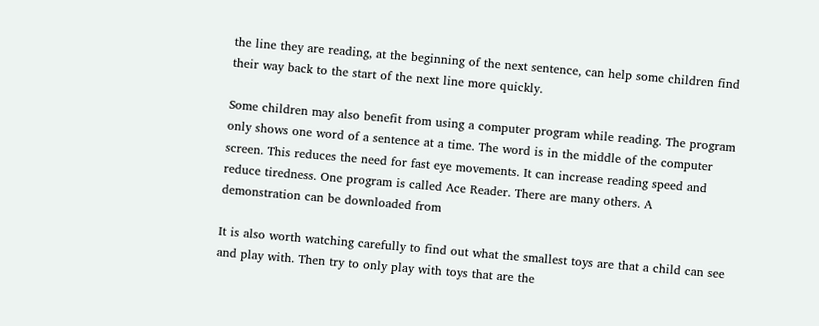the line they are reading, at the beginning of the next sentence, can help some children find their way back to the start of the next line more quickly.

Some children may also benefit from using a computer program while reading. The program only shows one word of a sentence at a time. The word is in the middle of the computer screen. This reduces the need for fast eye movements. It can increase reading speed and reduce tiredness. One program is called Ace Reader. There are many others. A demonstration can be downloaded from

It is also worth watching carefully to find out what the smallest toys are that a child can see and play with. Then try to only play with toys that are the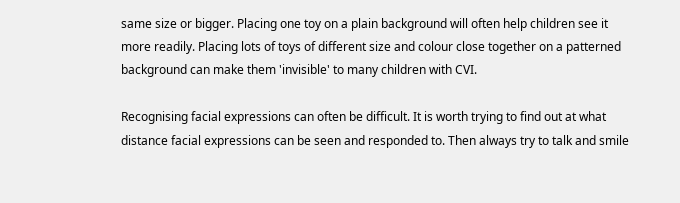same size or bigger. Placing one toy on a plain background will often help children see it more readily. Placing lots of toys of different size and colour close together on a patterned background can make them 'invisible' to many children with CVI.

Recognising facial expressions can often be difficult. It is worth trying to find out at what distance facial expressions can be seen and responded to. Then always try to talk and smile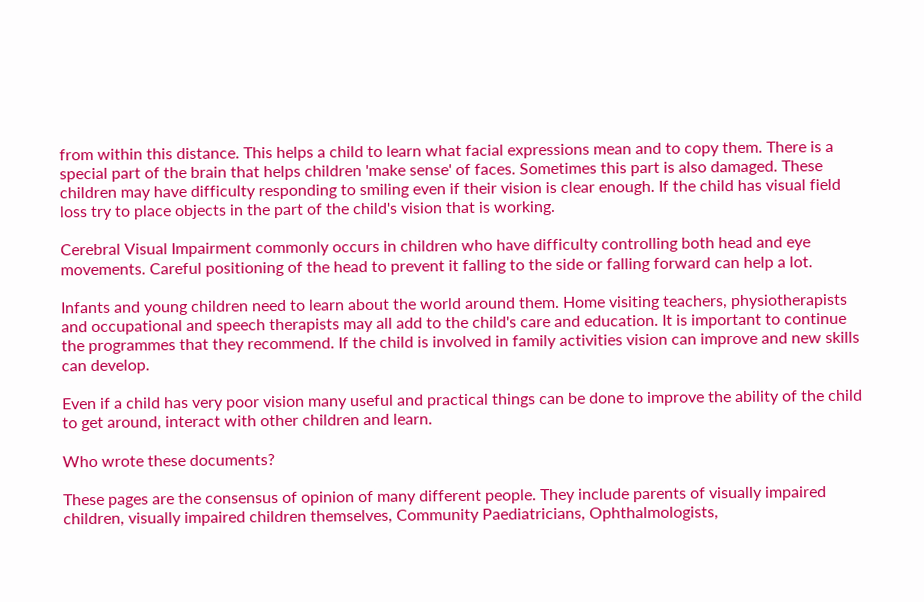from within this distance. This helps a child to learn what facial expressions mean and to copy them. There is a special part of the brain that helps children 'make sense' of faces. Sometimes this part is also damaged. These children may have difficulty responding to smiling even if their vision is clear enough. If the child has visual field loss try to place objects in the part of the child's vision that is working.

Cerebral Visual Impairment commonly occurs in children who have difficulty controlling both head and eye movements. Careful positioning of the head to prevent it falling to the side or falling forward can help a lot.

Infants and young children need to learn about the world around them. Home visiting teachers, physiotherapists and occupational and speech therapists may all add to the child's care and education. It is important to continue the programmes that they recommend. If the child is involved in family activities vision can improve and new skills can develop.

Even if a child has very poor vision many useful and practical things can be done to improve the ability of the child to get around, interact with other children and learn.

Who wrote these documents?

These pages are the consensus of opinion of many different people. They include parents of visually impaired children, visually impaired children themselves, Community Paediatricians, Ophthalmologists,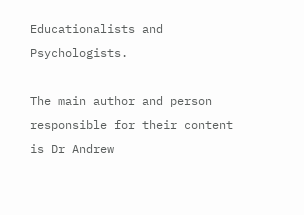Educationalists and Psychologists.

The main author and person responsible for their content is Dr Andrew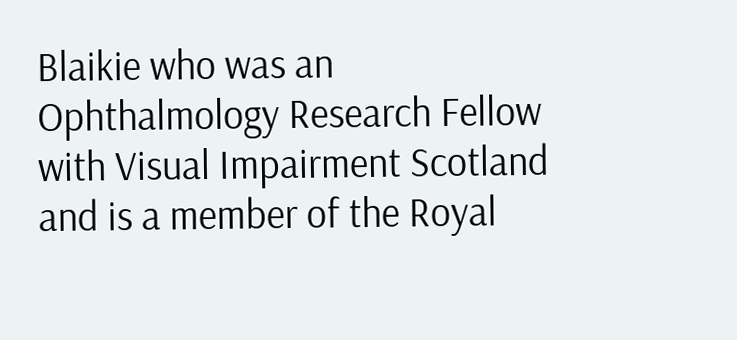Blaikie who was an Ophthalmology Research Fellow with Visual Impairment Scotland and is a member of the Royal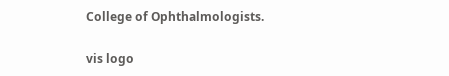College of Ophthalmologists.

vis logo